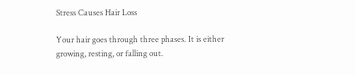Stress Causes Hair Loss

Your hair goes through three phases. It is either growing, resting, or falling out.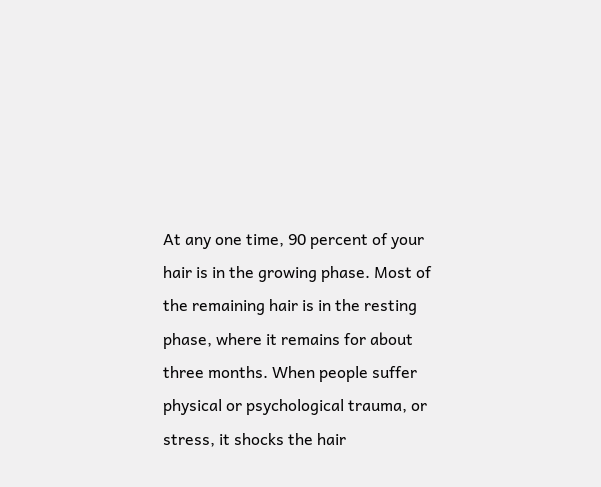At any one time, 90 percent of your hair is in the growing phase. Most of the remaining hair is in the resting phase, where it remains for about three months. When people suffer physical or psychological trauma, or stress, it shocks the hair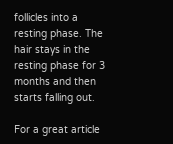follicles into a resting phase. The hair stays in the resting phase for 3 months and then starts falling out.

For a great article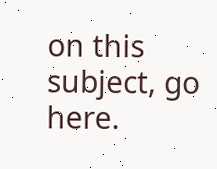on this subject, go here.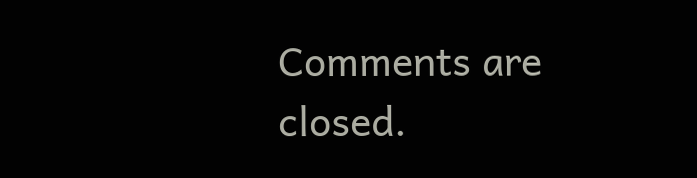Comments are closed.